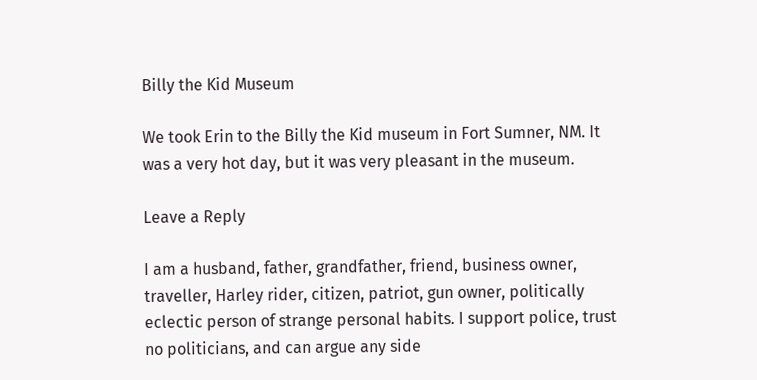Billy the Kid Museum

We took Erin to the Billy the Kid museum in Fort Sumner, NM. It was a very hot day, but it was very pleasant in the museum.

Leave a Reply

I am a husband, father, grandfather, friend, business owner, traveller, Harley rider, citizen, patriot, gun owner, politically eclectic person of strange personal habits. I support police, trust no politicians, and can argue any side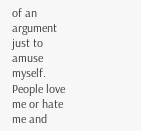of an argument just to amuse myself. People love me or hate me and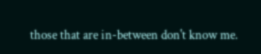those that are in-between don't know me.